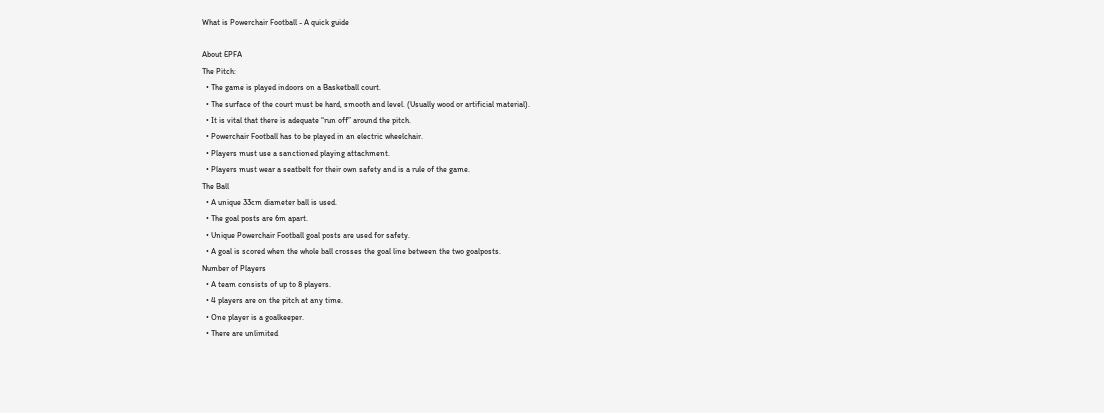What is Powerchair Football - A quick guide

About EPFA
The Pitch:
  • The game is played indoors on a Basketball court.
  • The surface of the court must be hard, smooth and level. (Usually wood or artificial material).
  • It is vital that there is adequate “run off” around the pitch.
  • Powerchair Football has to be played in an electric wheelchair.
  • Players must use a sanctioned playing attachment.
  • Players must wear a seatbelt for their own safety and is a rule of the game.
The Ball
  • A unique 33cm diameter ball is used.
  • The goal posts are 6m apart.
  • Unique Powerchair Football goal posts are used for safety.
  • A goal is scored when the whole ball crosses the goal line between the two goalposts.
Number of Players
  • A team consists of up to 8 players.
  • 4 players are on the pitch at any time.
  • One player is a goalkeeper.
  • There are unlimited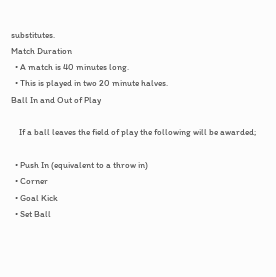substitutes.
Match Duration
  • A match is 40 minutes long.
  • This is played in two 20 minute halves.
Ball In and Out of Play

    If a ball leaves the field of play the following will be awarded;

  • Push In (equivalent to a throw in)
  • Corner
  • Goal Kick
  • Set Ball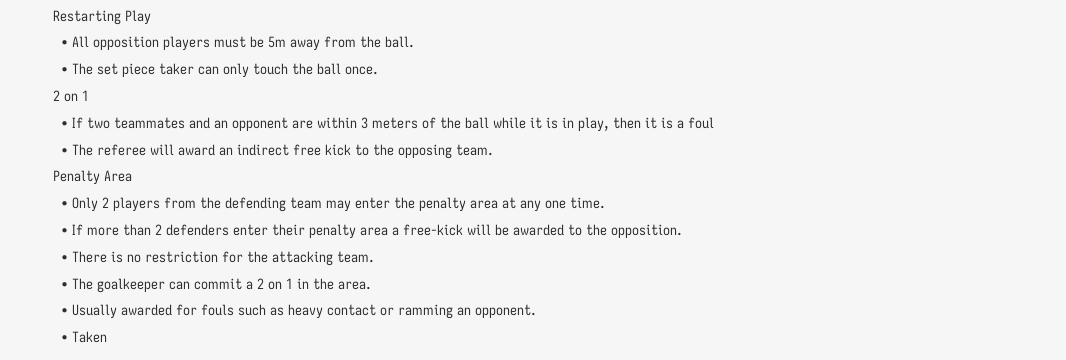Restarting Play
  • All opposition players must be 5m away from the ball.
  • The set piece taker can only touch the ball once.
2 on 1
  • If two teammates and an opponent are within 3 meters of the ball while it is in play, then it is a foul
  • The referee will award an indirect free kick to the opposing team.
Penalty Area
  • Only 2 players from the defending team may enter the penalty area at any one time.
  • If more than 2 defenders enter their penalty area a free-kick will be awarded to the opposition.
  • There is no restriction for the attacking team.
  • The goalkeeper can commit a 2 on 1 in the area.
  • Usually awarded for fouls such as heavy contact or ramming an opponent.
  • Taken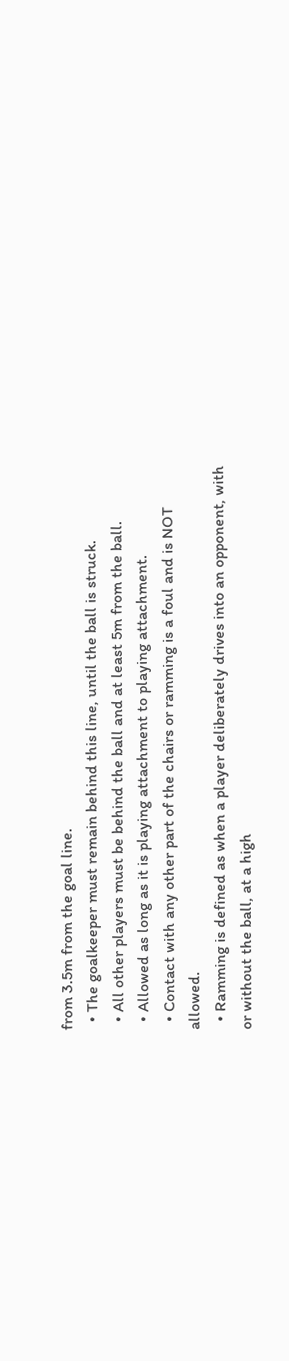from 3.5m from the goal line.
  • The goalkeeper must remain behind this line, until the ball is struck.
  • All other players must be behind the ball and at least 5m from the ball.
  • Allowed as long as it is playing attachment to playing attachment.
  • Contact with any other part of the chairs or ramming is a foul and is NOT allowed.
  • Ramming is defined as when a player deliberately drives into an opponent, with or without the ball, at a high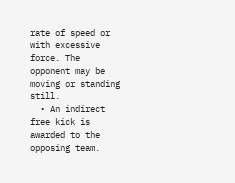rate of speed or with excessive force. The opponent may be moving or standing still.
  • An indirect free kick is awarded to the opposing team.